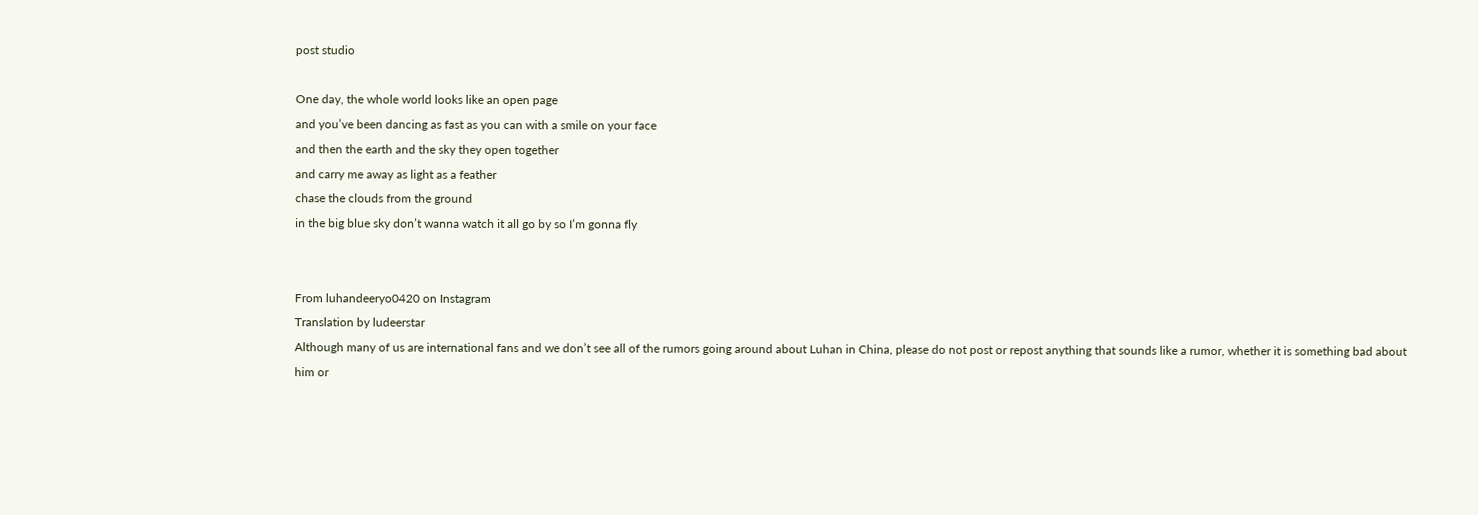post studio

One day, the whole world looks like an open page
and you’ve been dancing as fast as you can with a smile on your face
and then the earth and the sky they open together
and carry me away as light as a feather
chase the clouds from the ground
in the big blue sky don’t wanna watch it all go by so I’m gonna fly


From luhandeeryo0420 on Instagram
Translation by ludeerstar
Although many of us are international fans and we don’t see all of the rumors going around about Luhan in China, please do not post or repost anything that sounds like a rumor, whether it is something bad about him or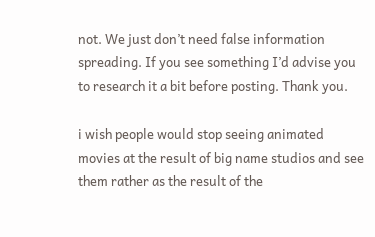not. We just don’t need false information spreading. If you see something I’d advise you to research it a bit before posting. Thank you.

i wish people would stop seeing animated movies at the result of big name studios and see them rather as the result of the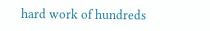hard work of hundreds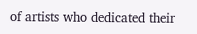of artists who dedicated their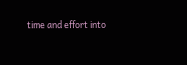time and effort into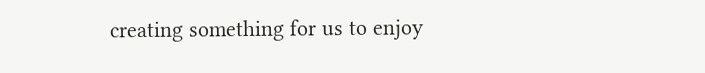creating something for us to enjoy